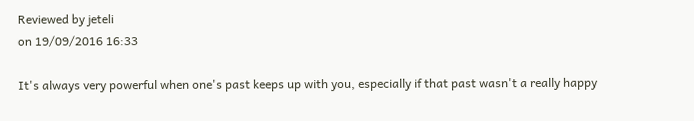Reviewed by jeteli
on 19/09/2016 16:33

It's always very powerful when one's past keeps up with you, especially if that past wasn't a really happy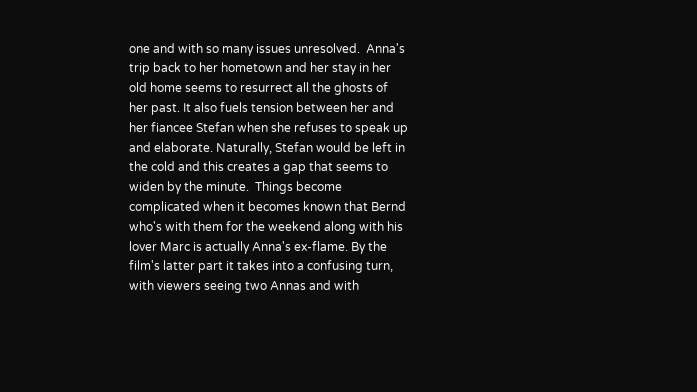one and with so many issues unresolved.  Anna's trip back to her hometown and her stay in her old home seems to resurrect all the ghosts of her past. It also fuels tension between her and her fiancee Stefan when she refuses to speak up and elaborate. Naturally, Stefan would be left in the cold and this creates a gap that seems to widen by the minute.  Things become complicated when it becomes known that Bernd who's with them for the weekend along with his lover Marc is actually Anna's ex-flame. By the film's latter part it takes into a confusing turn, with viewers seeing two Annas and with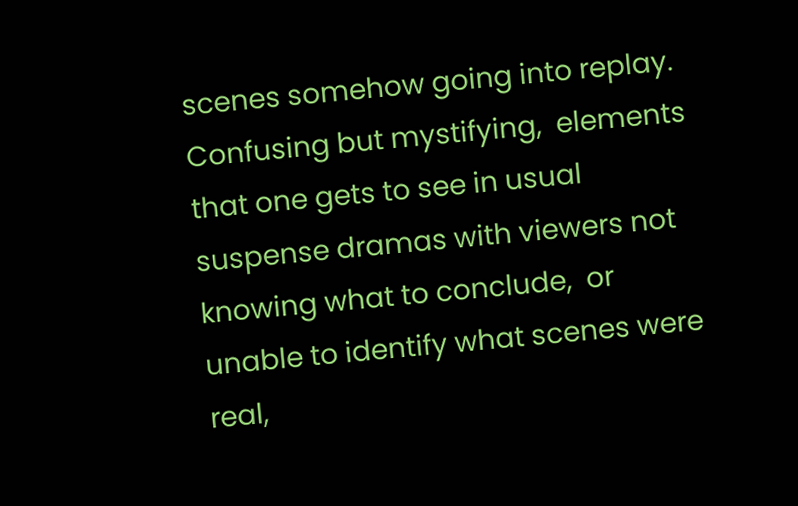scenes somehow going into replay.  Confusing but mystifying,  elements that one gets to see in usual suspense dramas with viewers not knowing what to conclude,  or unable to identify what scenes were real,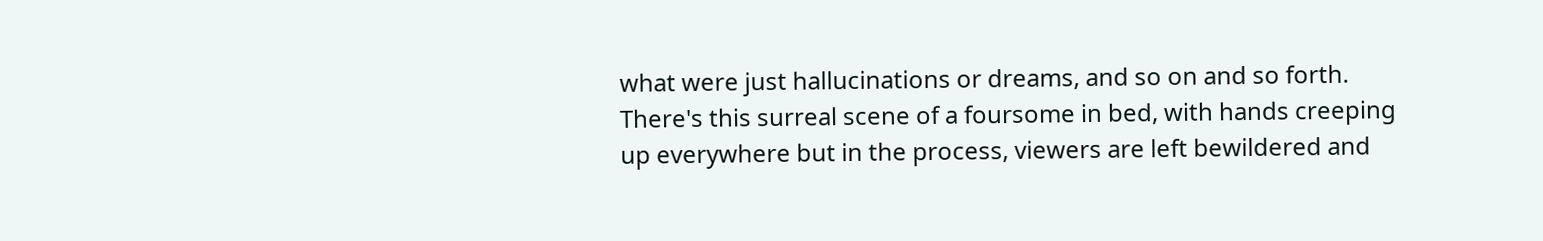what were just hallucinations or dreams, and so on and so forth.  There's this surreal scene of a foursome in bed, with hands creeping up everywhere but in the process, viewers are left bewildered and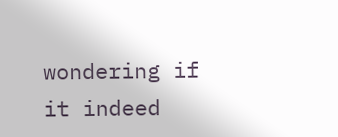wondering if it indeed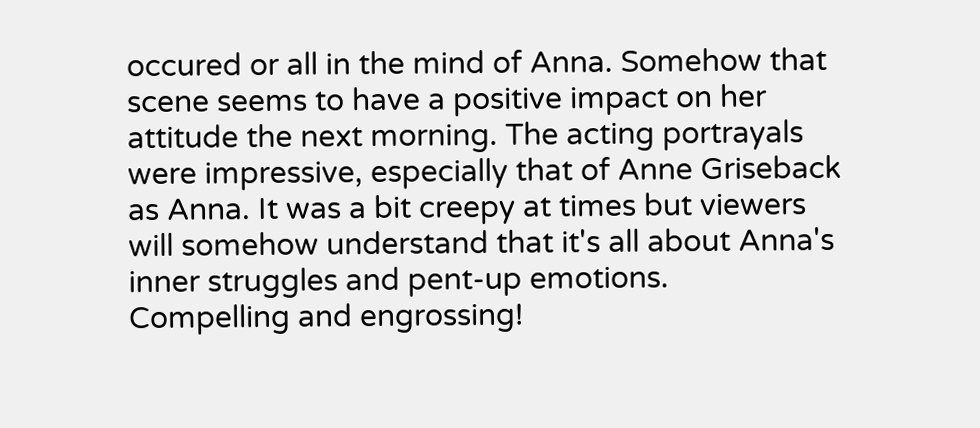occured or all in the mind of Anna. Somehow that scene seems to have a positive impact on her attitude the next morning. The acting portrayals were impressive, especially that of Anne Griseback as Anna. It was a bit creepy at times but viewers will somehow understand that it's all about Anna's inner struggles and pent-up emotions.  Compelling and engrossing!